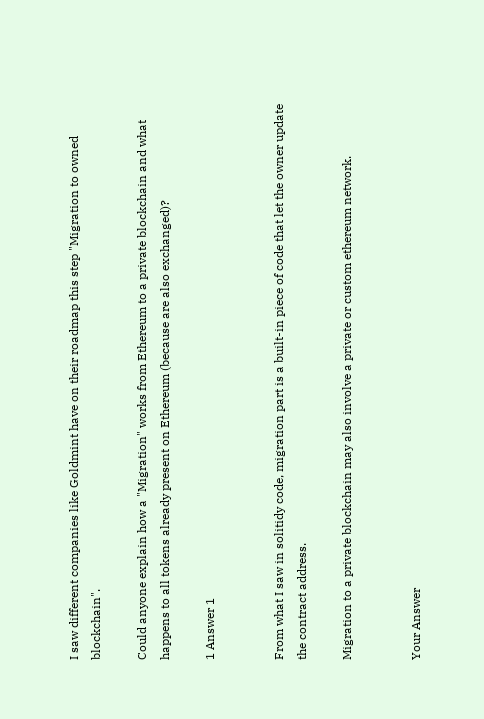I saw different companies like Goldmint have on their roadmap this step "Migration to owned blockchain".

Could anyone explain how a "Migration" works from Ethereum to a private blockchain and what happens to all tokens already present on Ethereum (because are also exchanged)?

1 Answer 1


From what I saw in solitidy code, migration part is a built-in piece of code that let the owner update the contract address.

Migration to a private blockchain may also involve a private or custom ethereum network.


Your Answer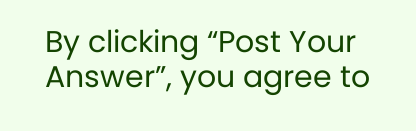By clicking “Post Your Answer”, you agree to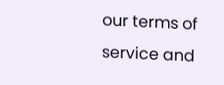our terms of service and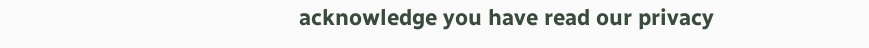acknowledge you have read our privacy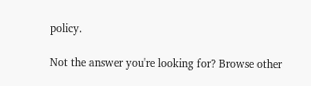policy.

Not the answer you're looking for? Browse other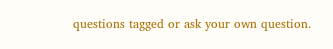questions tagged or ask your own question.